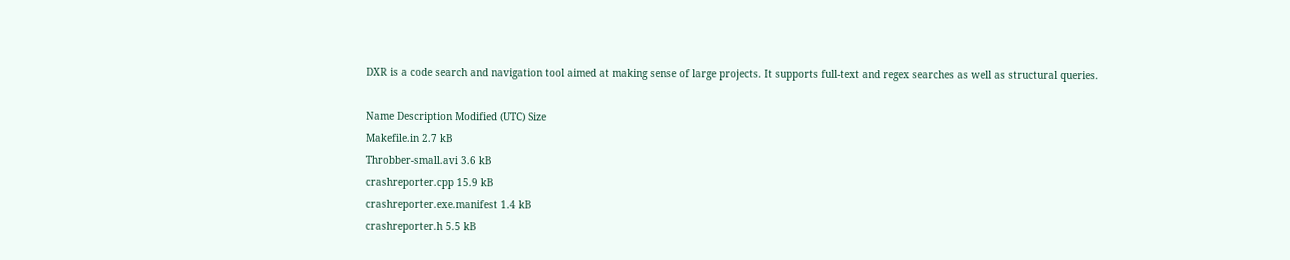DXR is a code search and navigation tool aimed at making sense of large projects. It supports full-text and regex searches as well as structural queries.

Name Description Modified (UTC) Size
Makefile.in 2.7 kB
Throbber-small.avi 3.6 kB
crashreporter.cpp 15.9 kB
crashreporter.exe.manifest 1.4 kB
crashreporter.h 5.5 kB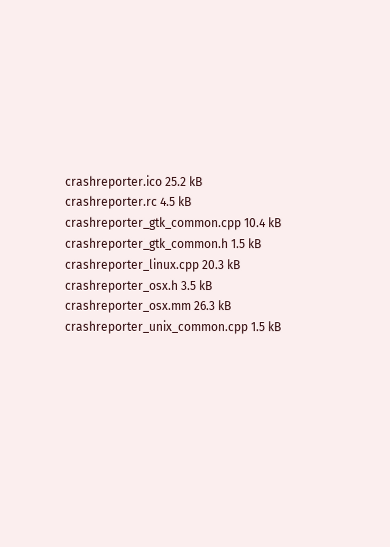crashreporter.ico 25.2 kB
crashreporter.rc 4.5 kB
crashreporter_gtk_common.cpp 10.4 kB
crashreporter_gtk_common.h 1.5 kB
crashreporter_linux.cpp 20.3 kB
crashreporter_osx.h 3.5 kB
crashreporter_osx.mm 26.3 kB
crashreporter_unix_common.cpp 1.5 kB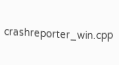crashreporter_win.cpp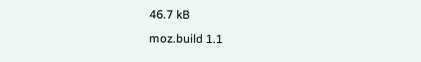46.7 kB
moz.build 1.1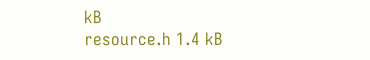kB
resource.h 1.4 kB